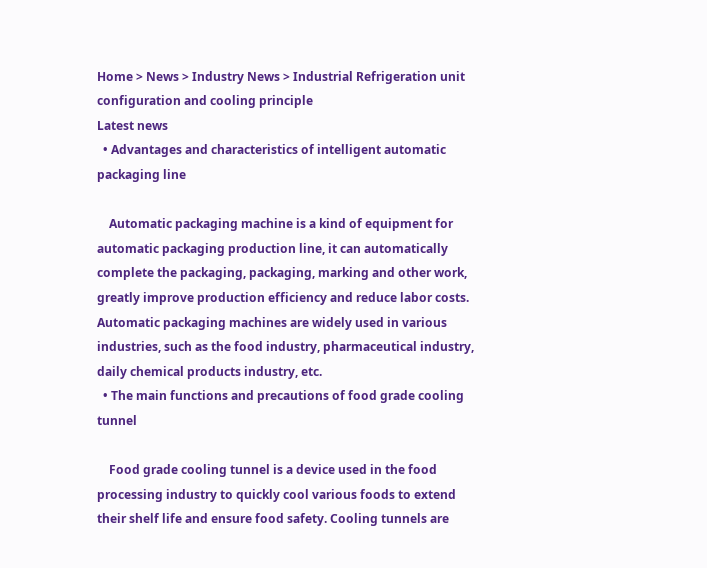Home > News > Industry News > Industrial Refrigeration unit configuration and cooling principle
Latest news
  • Advantages and characteristics of intelligent automatic packaging line

    Automatic packaging machine is a kind of equipment for automatic packaging production line, it can automatically complete the packaging, packaging, marking and other work, greatly improve production efficiency and reduce labor costs. Automatic packaging machines are widely used in various industries, such as the food industry, pharmaceutical industry, daily chemical products industry, etc.
  • The main functions and precautions of food grade cooling tunnel

    Food grade cooling tunnel is a device used in the food processing industry to quickly cool various foods to extend their shelf life and ensure food safety. Cooling tunnels are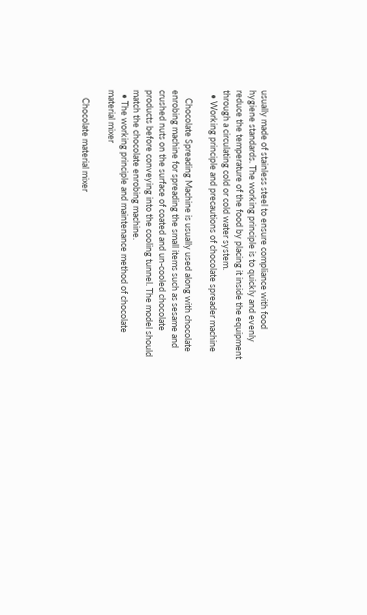usually made of stainless steel to ensure compliance with food hygiene standards. The working principle is to quickly and evenly reduce the temperature of the food by placing it inside the equipment through a circulating cold or cold water system.
  • Working principle and precautions of chocolate spreader machine

    Chocolate Spreading Machine is usually used along with chocolate enrobing machine for spreading the small items such as sesame and crushed nuts on the surface of coated and un-cooled chocolate products before conveying into the cooling tunnel. The model should match the chocolate enrobing machine.
  • The working principle and maintenance method of chocolate material mixer

    Chocolate material mixer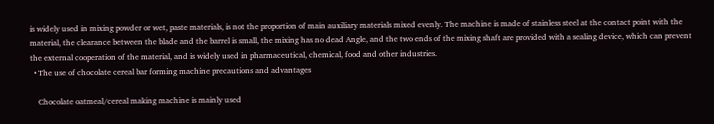is widely used in mixing powder or wet, paste materials, is not the proportion of main auxiliary materials mixed evenly. The machine is made of stainless steel at the contact point with the material, the clearance between the blade and the barrel is small, the mixing has no dead Angle, and the two ends of the mixing shaft are provided with a sealing device, which can prevent the external cooperation of the material, and is widely used in pharmaceutical, chemical, food and other industries.
  • The use of chocolate cereal bar forming machine precautions and advantages

    Chocolate oatmeal/cereal making machine is mainly used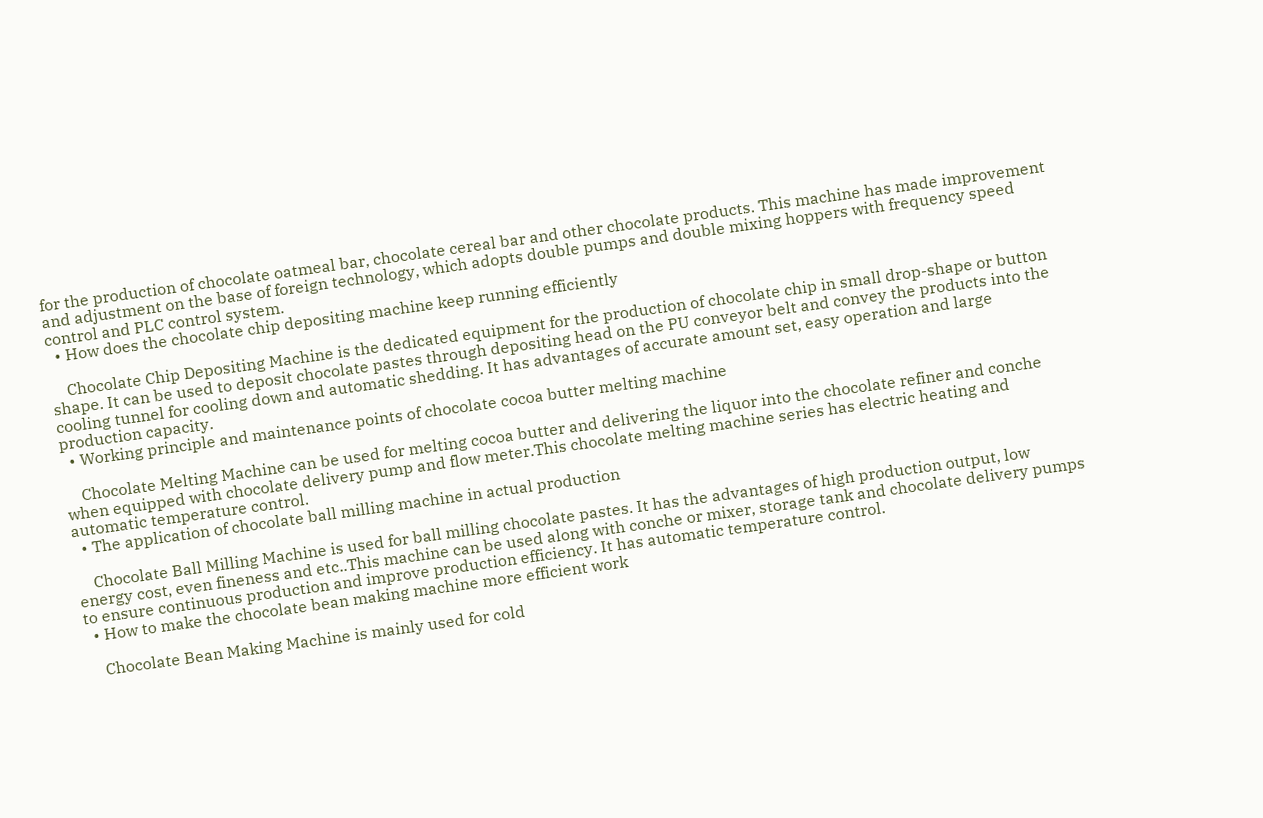for the production of chocolate oatmeal bar, chocolate cereal bar and other chocolate products. This machine has made improvement and adjustment on the base of foreign technology, which adopts double pumps and double mixing hoppers with frequency speed control and PLC control system.
  • How does the chocolate chip depositing machine keep running efficiently

    Chocolate Chip Depositing Machine is the dedicated equipment for the production of chocolate chip in small drop-shape or button shape. It can be used to deposit chocolate pastes through depositing head on the PU conveyor belt and convey the products into the cooling tunnel for cooling down and automatic shedding. It has advantages of accurate amount set, easy operation and large production capacity.
  • Working principle and maintenance points of chocolate cocoa butter melting machine

    Chocolate Melting Machine can be used for melting cocoa butter and delivering the liquor into the chocolate refiner and conche when equipped with chocolate delivery pump and flow meter.This chocolate melting machine series has electric heating and automatic temperature control.
  • The application of chocolate ball milling machine in actual production

    Chocolate Ball Milling Machine is used for ball milling chocolate pastes. It has the advantages of high production output, low energy cost, even fineness and etc..This machine can be used along with conche or mixer, storage tank and chocolate delivery pumps to ensure continuous production and improve production efficiency. It has automatic temperature control.
  • How to make the chocolate bean making machine more efficient work

    Chocolate Bean Making Machine is mainly used for cold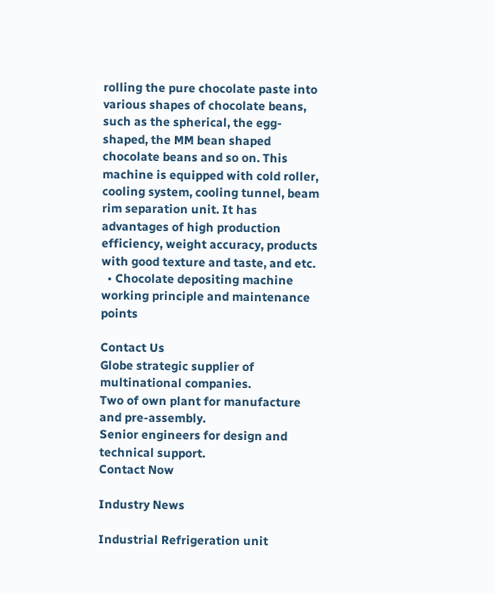rolling the pure chocolate paste into various shapes of chocolate beans, such as the spherical, the egg-shaped, the MM bean shaped chocolate beans and so on. This machine is equipped with cold roller, cooling system, cooling tunnel, beam rim separation unit. It has advantages of high production efficiency, weight accuracy, products with good texture and taste, and etc.
  • Chocolate depositing machine working principle and maintenance points

Contact Us
Globe strategic supplier of multinational companies.
Two of own plant for manufacture and pre-assembly.
Senior engineers for design and technical support.
Contact Now

Industry News

Industrial Refrigeration unit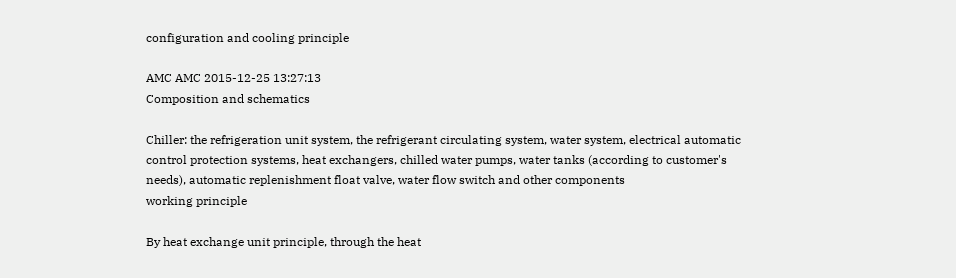configuration and cooling principle

AMC AMC 2015-12-25 13:27:13
Composition and schematics

Chiller: the refrigeration unit system, the refrigerant circulating system, water system, electrical automatic control protection systems, heat exchangers, chilled water pumps, water tanks (according to customer's needs), automatic replenishment float valve, water flow switch and other components
working principle

By heat exchange unit principle, through the heat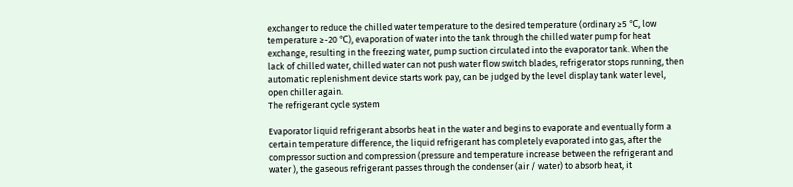exchanger to reduce the chilled water temperature to the desired temperature (ordinary ≥5 ℃, low temperature ≥-20 ℃), evaporation of water into the tank through the chilled water pump for heat exchange, resulting in the freezing water, pump suction circulated into the evaporator tank. When the lack of chilled water, chilled water can not push water flow switch blades, refrigerator stops running, then automatic replenishment device starts work pay, can be judged by the level display tank water level, open chiller again.
The refrigerant cycle system

Evaporator liquid refrigerant absorbs heat in the water and begins to evaporate and eventually form a certain temperature difference, the liquid refrigerant has completely evaporated into gas, after the compressor suction and compression (pressure and temperature increase between the refrigerant and water ), the gaseous refrigerant passes through the condenser (air / water) to absorb heat, it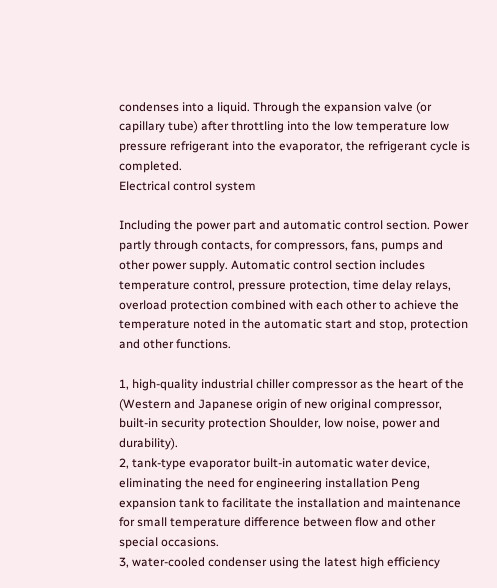condenses into a liquid. Through the expansion valve (or capillary tube) after throttling into the low temperature low pressure refrigerant into the evaporator, the refrigerant cycle is completed.
Electrical control system

Including the power part and automatic control section. Power partly through contacts, for compressors, fans, pumps and other power supply. Automatic control section includes temperature control, pressure protection, time delay relays, overload protection combined with each other to achieve the temperature noted in the automatic start and stop, protection and other functions.

1, high-quality industrial chiller compressor as the heart of the (Western and Japanese origin of new original compressor, built-in security protection Shoulder, low noise, power and durability).
2, tank-type evaporator built-in automatic water device, eliminating the need for engineering installation Peng expansion tank to facilitate the installation and maintenance for small temperature difference between flow and other special occasions.
3, water-cooled condenser using the latest high efficiency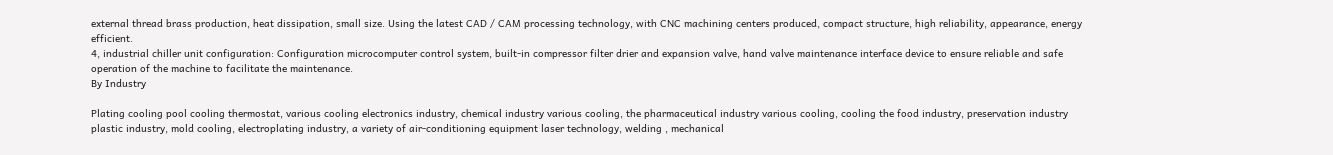external thread brass production, heat dissipation, small size. Using the latest CAD / CAM processing technology, with CNC machining centers produced, compact structure, high reliability, appearance, energy efficient.
4, industrial chiller unit configuration: Configuration microcomputer control system, built-in compressor filter drier and expansion valve, hand valve maintenance interface device to ensure reliable and safe operation of the machine to facilitate the maintenance.
By Industry

Plating cooling pool cooling thermostat, various cooling electronics industry, chemical industry various cooling, the pharmaceutical industry various cooling, cooling the food industry, preservation industry plastic industry, mold cooling, electroplating industry, a variety of air-conditioning equipment laser technology, welding , mechanical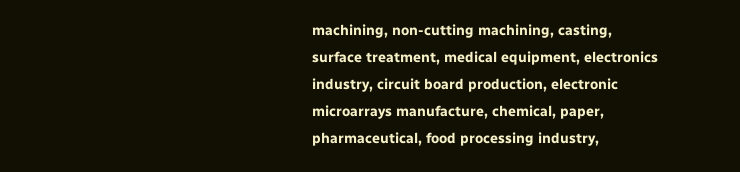machining, non-cutting machining, casting, surface treatment, medical equipment, electronics industry, circuit board production, electronic microarrays manufacture, chemical, paper, pharmaceutical, food processing industry,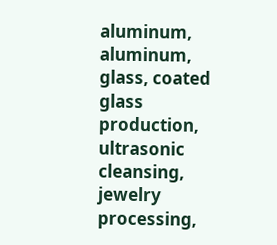aluminum, aluminum, glass, coated glass production, ultrasonic cleansing, jewelry processing,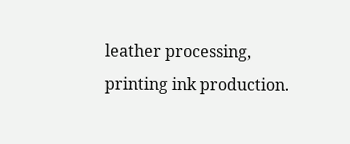leather processing, printing ink production.